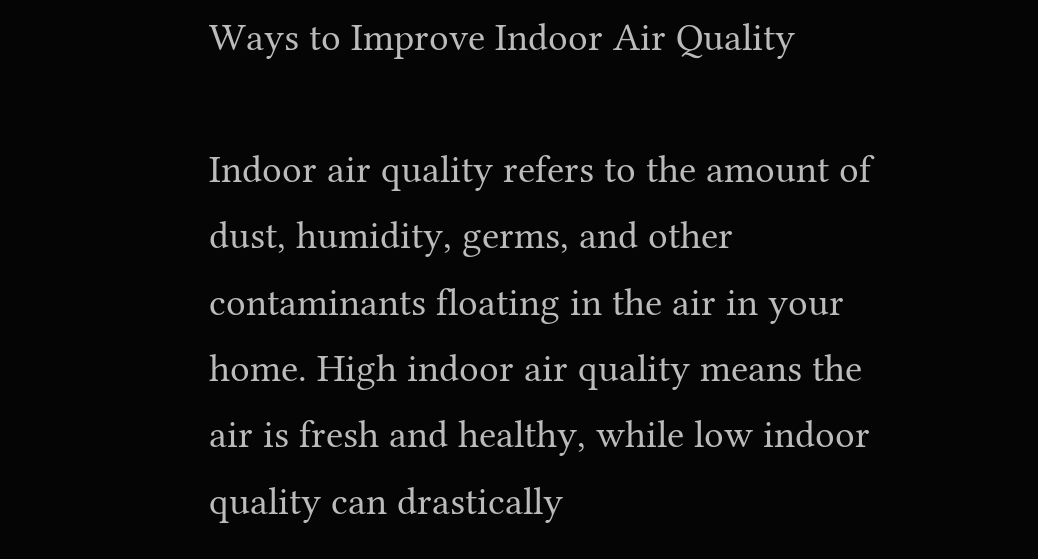Ways to Improve Indoor Air Quality

Indoor air quality refers to the amount of dust, humidity, germs, and other contaminants floating in the air in your home. High indoor air quality means the air is fresh and healthy, while low indoor quality can drastically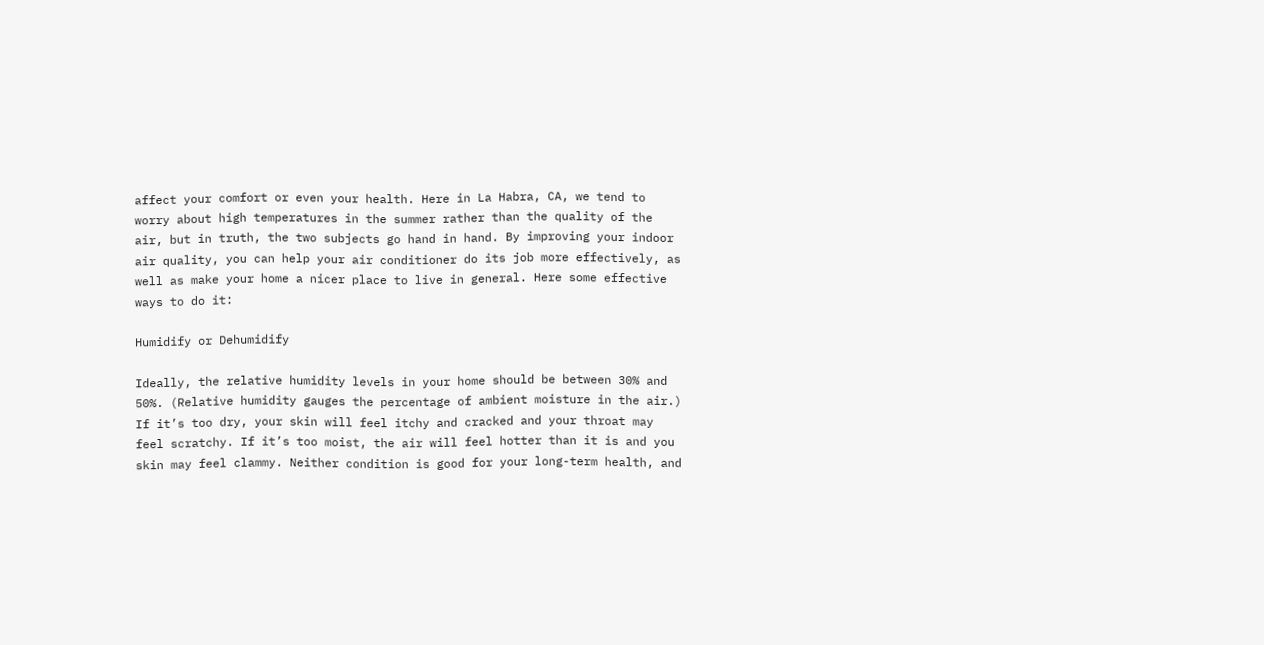affect your comfort or even your health. Here in La Habra, CA, we tend to worry about high temperatures in the summer rather than the quality of the air, but in truth, the two subjects go hand in hand. By improving your indoor air quality, you can help your air conditioner do its job more effectively, as well as make your home a nicer place to live in general. Here some effective ways to do it:

Humidify or Dehumidify

Ideally, the relative humidity levels in your home should be between 30% and 50%. (Relative humidity gauges the percentage of ambient moisture in the air.) If it’s too dry, your skin will feel itchy and cracked and your throat may feel scratchy. If it’s too moist, the air will feel hotter than it is and you skin may feel clammy. Neither condition is good for your long-term health, and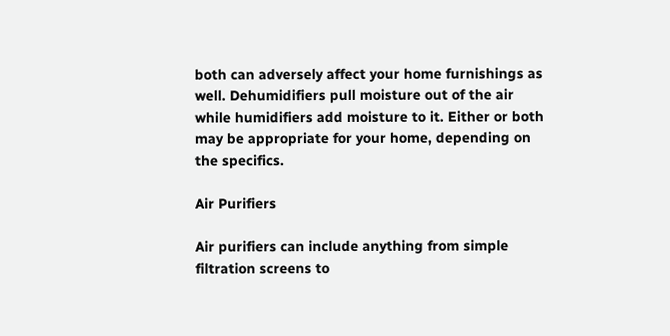both can adversely affect your home furnishings as well. Dehumidifiers pull moisture out of the air while humidifiers add moisture to it. Either or both may be appropriate for your home, depending on the specifics.

Air Purifiers

Air purifiers can include anything from simple filtration screens to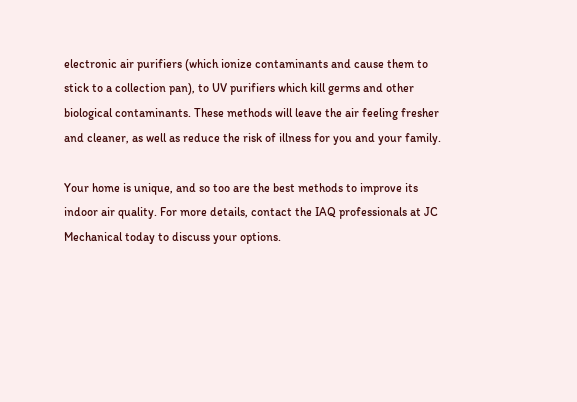electronic air purifiers (which ionize contaminants and cause them to stick to a collection pan), to UV purifiers which kill germs and other biological contaminants. These methods will leave the air feeling fresher and cleaner, as well as reduce the risk of illness for you and your family.

Your home is unique, and so too are the best methods to improve its indoor air quality. For more details, contact the IAQ professionals at JC Mechanical today to discuss your options.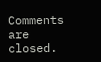Comments are closed.